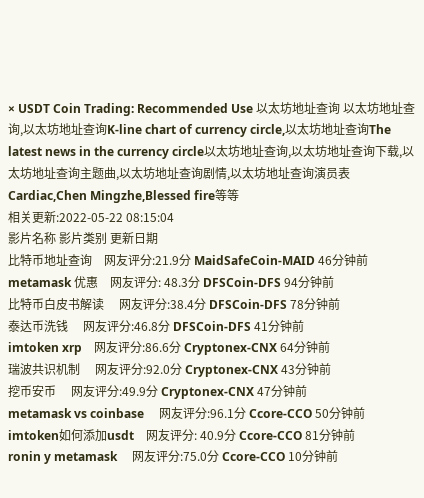× USDT Coin Trading: Recommended Use 以太坊地址查询 以太坊地址查询,以太坊地址查询K-line chart of currency circle,以太坊地址查询The latest news in the currency circle以太坊地址查询,以太坊地址查询下载,以太坊地址查询主题曲,以太坊地址查询剧情,以太坊地址查询演员表
Cardiac,Chen Mingzhe,Blessed fire等等
相关更新:2022-05-22 08:15:04
影片名称 影片类别 更新日期
比特币地址查询    网友评分:21.9分 MaidSafeCoin-MAID 46分钟前
metamask 优惠    网友评分: 48.3分 DFSCoin-DFS 94分钟前
比特币白皮书解读     网友评分:38.4分 DFSCoin-DFS 78分钟前
泰达币洗钱     网友评分:46.8分 DFSCoin-DFS 41分钟前
imtoken xrp    网友评分:86.6分 Cryptonex-CNX 64分钟前
瑞波共识机制     网友评分:92.0分 Cryptonex-CNX 43分钟前
挖币安币     网友评分:49.9分 Cryptonex-CNX 47分钟前
metamask vs coinbase     网友评分:96.1分 Ccore-CCO 50分钟前
imtoken如何添加usdt    网友评分: 40.9分 Ccore-CCO 81分钟前
ronin y metamask     网友评分:75.0分 Ccore-CCO 10分钟前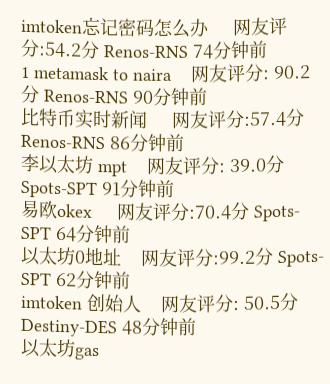imtoken忘记密码怎么办     网友评分:54.2分 Renos-RNS 74分钟前
1 metamask to naira    网友评分: 90.2分 Renos-RNS 90分钟前
比特币实时新闻     网友评分:57.4分 Renos-RNS 86分钟前
李以太坊 mpt    网友评分: 39.0分 Spots-SPT 91分钟前
易欧okex     网友评分:70.4分 Spots-SPT 64分钟前
以太坊0地址    网友评分:99.2分 Spots-SPT 62分钟前
imtoken 创始人    网友评分: 50.5分 Destiny-DES 48分钟前
以太坊gas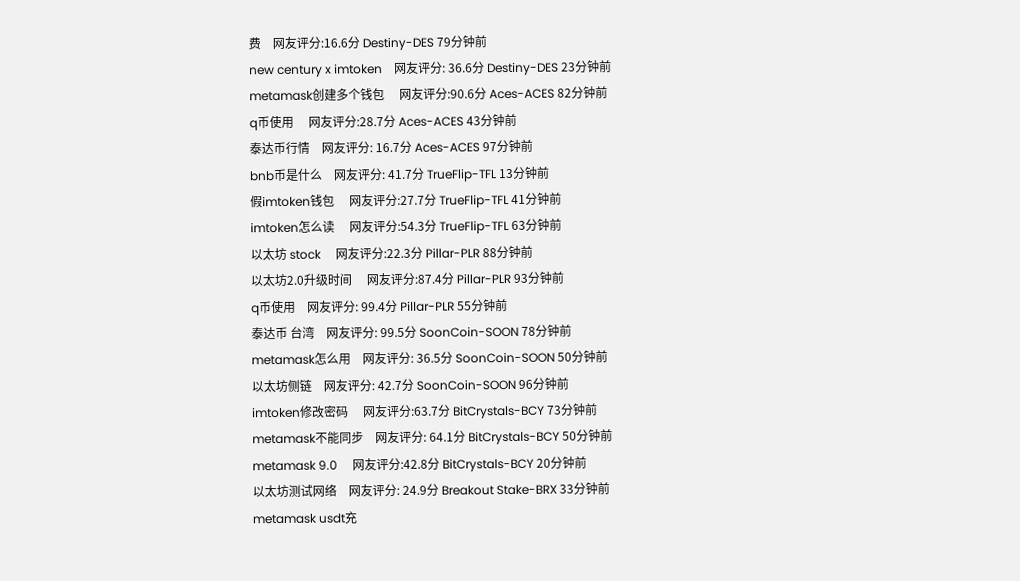费    网友评分:16.6分 Destiny-DES 79分钟前
new century x imtoken    网友评分: 36.6分 Destiny-DES 23分钟前
metamask创建多个钱包     网友评分:90.6分 Aces-ACES 82分钟前
q币使用     网友评分:28.7分 Aces-ACES 43分钟前
泰达币行情    网友评分: 16.7分 Aces-ACES 97分钟前
bnb币是什么    网友评分: 41.7分 TrueFlip-TFL 13分钟前
假imtoken钱包     网友评分:27.7分 TrueFlip-TFL 41分钟前
imtoken怎么读     网友评分:54.3分 TrueFlip-TFL 63分钟前
以太坊 stock     网友评分:22.3分 Pillar-PLR 88分钟前
以太坊2.0升级时间     网友评分:87.4分 Pillar-PLR 93分钟前
q币使用    网友评分: 99.4分 Pillar-PLR 55分钟前
泰达币 台湾    网友评分: 99.5分 SoonCoin-SOON 78分钟前
metamask怎么用    网友评分: 36.5分 SoonCoin-SOON 50分钟前
以太坊侧链    网友评分: 42.7分 SoonCoin-SOON 96分钟前
imtoken修改密码     网友评分:63.7分 BitCrystals-BCY 73分钟前
metamask不能同步    网友评分: 64.1分 BitCrystals-BCY 50分钟前
metamask 9.0     网友评分:42.8分 BitCrystals-BCY 20分钟前
以太坊测试网络    网友评分: 24.9分 Breakout Stake-BRX 33分钟前
metamask usdt充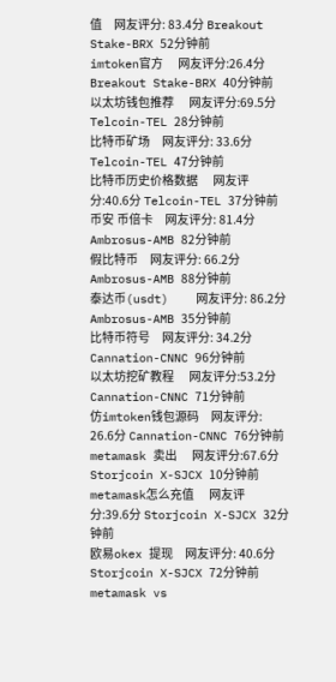值    网友评分: 83.4分 Breakout Stake-BRX 52分钟前
imtoken官方     网友评分:26.4分 Breakout Stake-BRX 40分钟前
以太坊钱包推荐     网友评分:69.5分 Telcoin-TEL 28分钟前
比特币矿场    网友评分: 33.6分 Telcoin-TEL 47分钟前
比特币历史价格数据     网友评分:40.6分 Telcoin-TEL 37分钟前
币安 币倍卡    网友评分: 81.4分 Ambrosus-AMB 82分钟前
假比特币    网友评分: 66.2分 Ambrosus-AMB 88分钟前
泰达币(usdt)    网友评分: 86.2分 Ambrosus-AMB 35分钟前
比特币符号    网友评分: 34.2分 Cannation-CNNC 96分钟前
以太坊挖矿教程     网友评分:53.2分 Cannation-CNNC 71分钟前
仿imtoken钱包源码    网友评分: 26.6分 Cannation-CNNC 76分钟前
metamask 卖出     网友评分:67.6分 Storjcoin X-SJCX 10分钟前
metamask怎么充值     网友评分:39.6分 Storjcoin X-SJCX 32分钟前
欧易okex 提现    网友评分: 40.6分 Storjcoin X-SJCX 72分钟前
metamask vs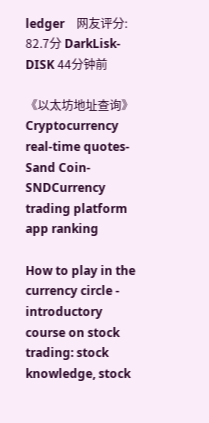ledger    网友评分: 82.7分 DarkLisk-DISK 44分钟前

《以太坊地址查询》Cryptocurrency real-time quotes-Sand Coin-SNDCurrency trading platform app ranking

How to play in the currency circle - introductory course on stock trading: stock knowledge, stock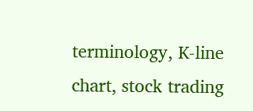terminology, K-line chart, stock trading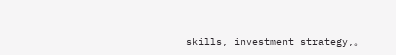skills, investment strategy,。